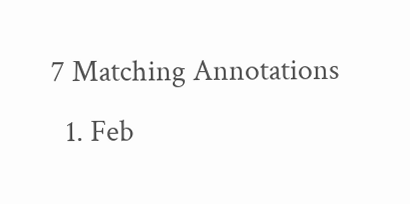7 Matching Annotations
  1. Feb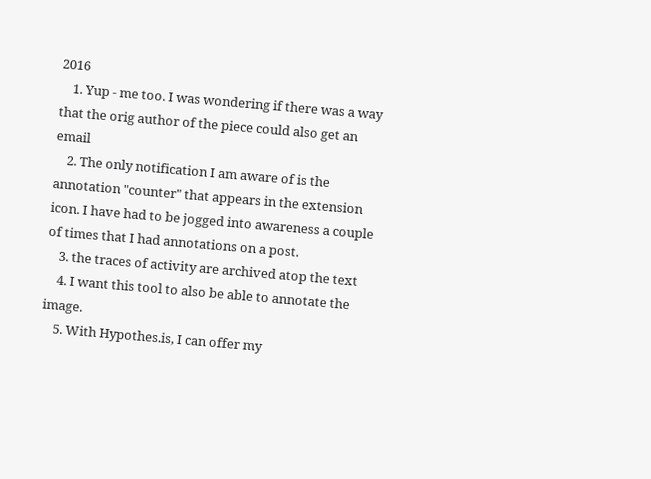2016
    1. Yup - me too. I was wondering if there was a way that the orig author of the piece could also get an email
    2. The only notification I am aware of is the annotation "counter" that appears in the extension icon. I have had to be jogged into awareness a couple of times that I had annotations on a post.
    3. the traces of activity are archived atop the text
    4. I want this tool to also be able to annotate the image.
    5. With Hypothes.is, I can offer my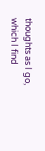thoughts as I go, which I find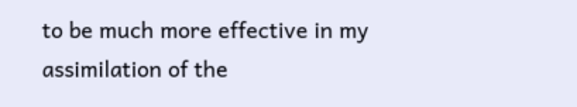to be much more effective in my assimilation of the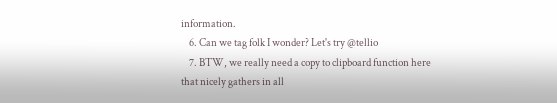information.
    6. Can we tag folk I wonder? Let's try @tellio
    7. BTW, we really need a copy to clipboard function here that nicely gathers in all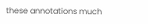these annotations much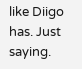like Diigo has. Just saying.